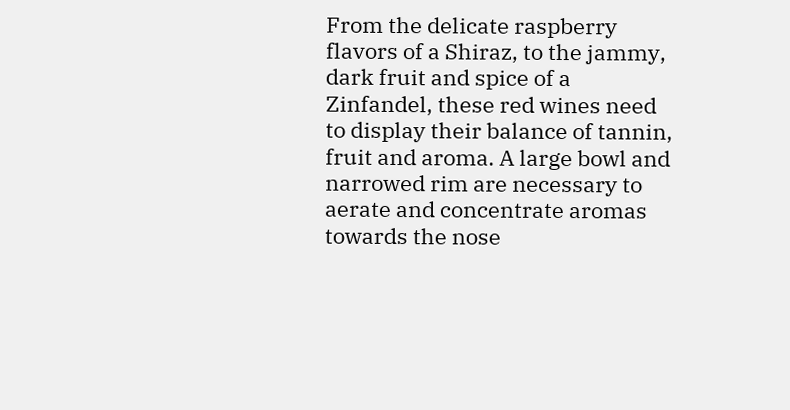From the delicate raspberry flavors of a Shiraz, to the jammy, dark fruit and spice of a Zinfandel, these red wines need to display their balance of tannin, fruit and aroma. A large bowl and narrowed rim are necessary to aerate and concentrate aromas towards the nose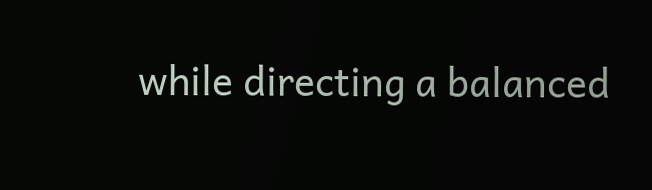while directing a balanced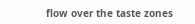flow over the taste zones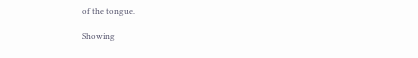of the tongue.

Showing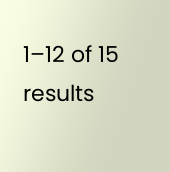1–12 of 15 results